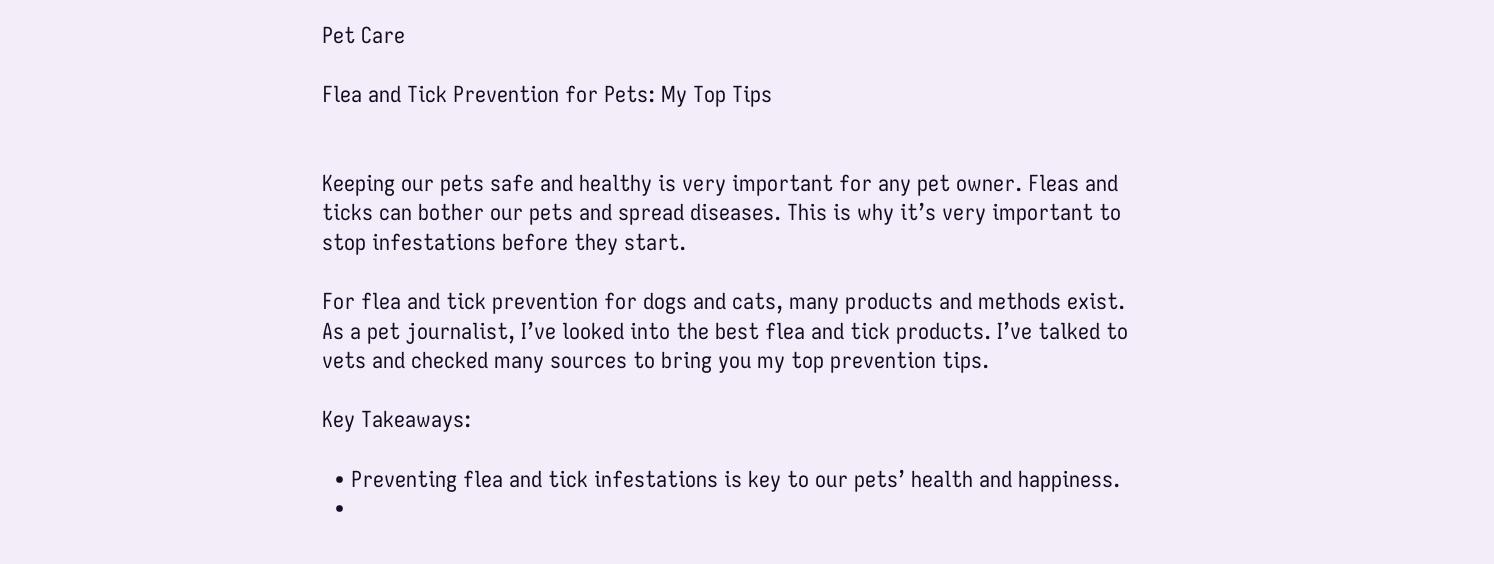Pet Care

Flea and Tick Prevention for Pets: My Top Tips


Keeping our pets safe and healthy is very important for any pet owner. Fleas and ticks can bother our pets and spread diseases. This is why it’s very important to stop infestations before they start.

For flea and tick prevention for dogs and cats, many products and methods exist. As a pet journalist, I’ve looked into the best flea and tick products. I’ve talked to vets and checked many sources to bring you my top prevention tips.

Key Takeaways:

  • Preventing flea and tick infestations is key to our pets’ health and happiness.
  •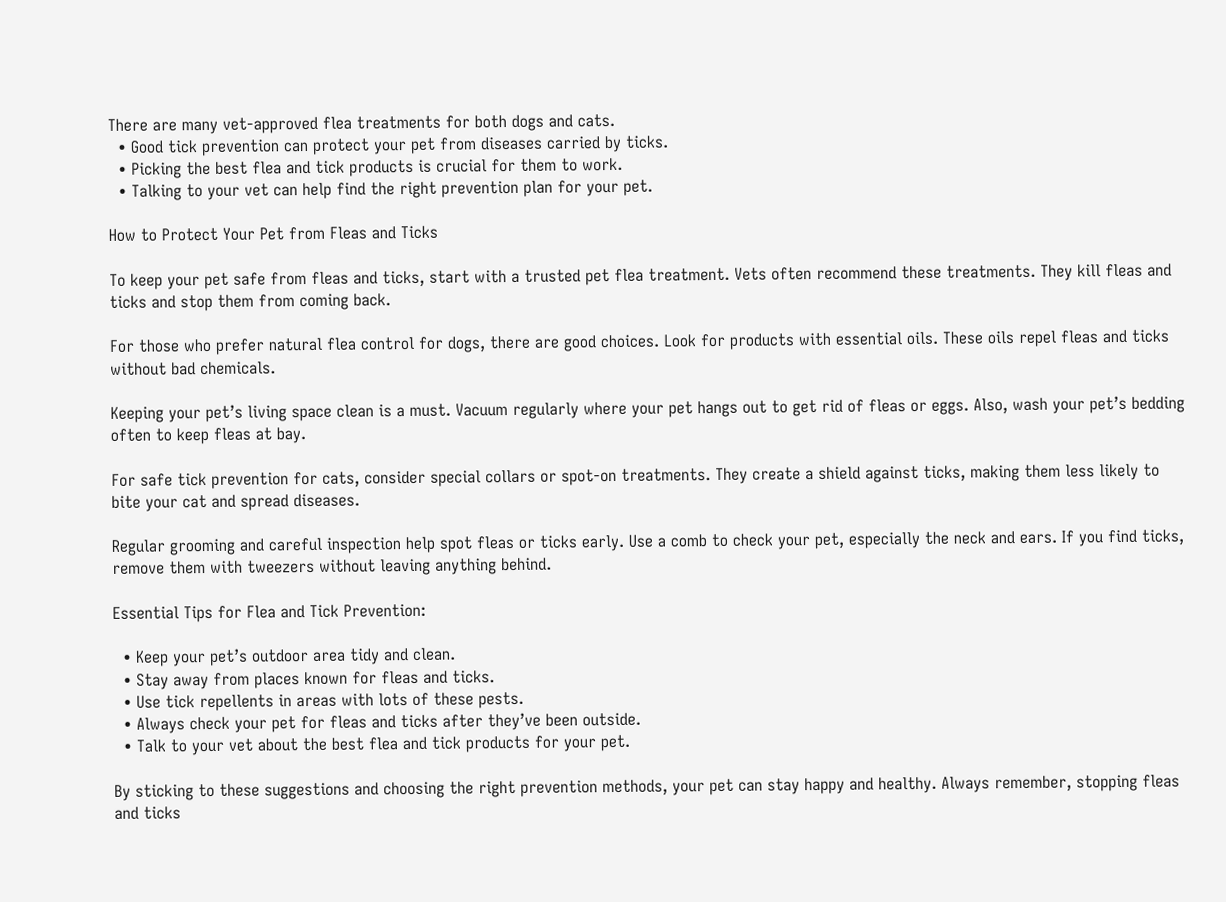There are many vet-approved flea treatments for both dogs and cats.
  • Good tick prevention can protect your pet from diseases carried by ticks.
  • Picking the best flea and tick products is crucial for them to work.
  • Talking to your vet can help find the right prevention plan for your pet.

How to Protect Your Pet from Fleas and Ticks

To keep your pet safe from fleas and ticks, start with a trusted pet flea treatment. Vets often recommend these treatments. They kill fleas and ticks and stop them from coming back.

For those who prefer natural flea control for dogs, there are good choices. Look for products with essential oils. These oils repel fleas and ticks without bad chemicals.

Keeping your pet’s living space clean is a must. Vacuum regularly where your pet hangs out to get rid of fleas or eggs. Also, wash your pet’s bedding often to keep fleas at bay.

For safe tick prevention for cats, consider special collars or spot-on treatments. They create a shield against ticks, making them less likely to bite your cat and spread diseases.

Regular grooming and careful inspection help spot fleas or ticks early. Use a comb to check your pet, especially the neck and ears. If you find ticks, remove them with tweezers without leaving anything behind.

Essential Tips for Flea and Tick Prevention:

  • Keep your pet’s outdoor area tidy and clean.
  • Stay away from places known for fleas and ticks.
  • Use tick repellents in areas with lots of these pests.
  • Always check your pet for fleas and ticks after they’ve been outside.
  • Talk to your vet about the best flea and tick products for your pet.

By sticking to these suggestions and choosing the right prevention methods, your pet can stay happy and healthy. Always remember, stopping fleas and ticks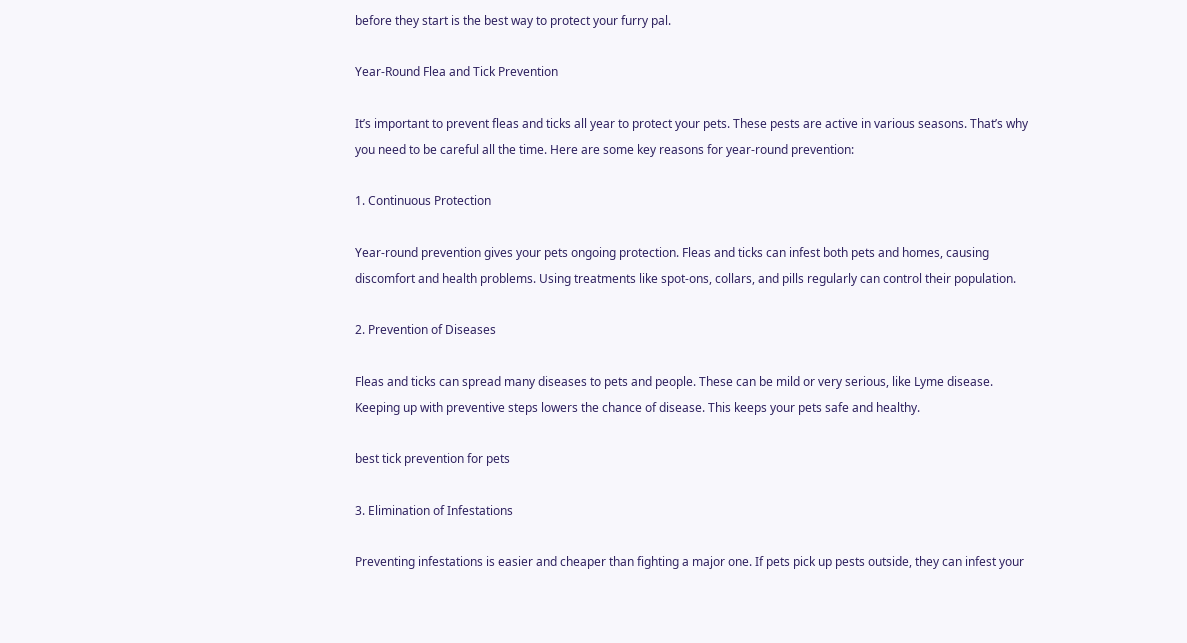before they start is the best way to protect your furry pal.

Year-Round Flea and Tick Prevention

It’s important to prevent fleas and ticks all year to protect your pets. These pests are active in various seasons. That’s why you need to be careful all the time. Here are some key reasons for year-round prevention:

1. Continuous Protection

Year-round prevention gives your pets ongoing protection. Fleas and ticks can infest both pets and homes, causing discomfort and health problems. Using treatments like spot-ons, collars, and pills regularly can control their population.

2. Prevention of Diseases

Fleas and ticks can spread many diseases to pets and people. These can be mild or very serious, like Lyme disease. Keeping up with preventive steps lowers the chance of disease. This keeps your pets safe and healthy.

best tick prevention for pets

3. Elimination of Infestations

Preventing infestations is easier and cheaper than fighting a major one. If pets pick up pests outside, they can infest your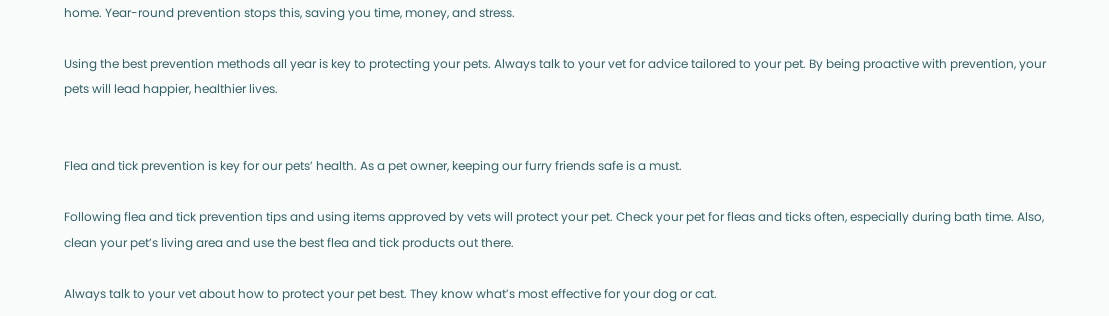home. Year-round prevention stops this, saving you time, money, and stress.

Using the best prevention methods all year is key to protecting your pets. Always talk to your vet for advice tailored to your pet. By being proactive with prevention, your pets will lead happier, healthier lives.


Flea and tick prevention is key for our pets’ health. As a pet owner, keeping our furry friends safe is a must.

Following flea and tick prevention tips and using items approved by vets will protect your pet. Check your pet for fleas and ticks often, especially during bath time. Also, clean your pet’s living area and use the best flea and tick products out there.

Always talk to your vet about how to protect your pet best. They know what’s most effective for your dog or cat.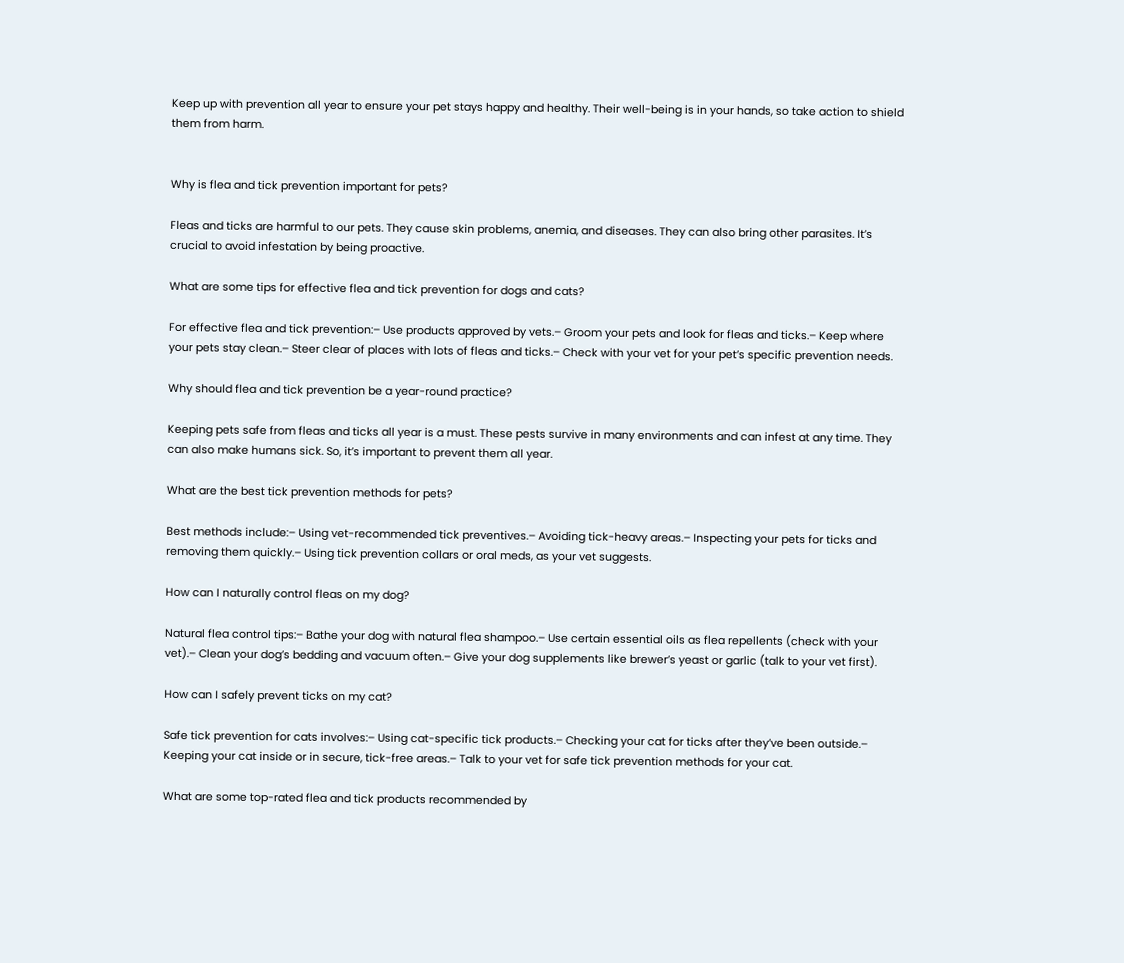Keep up with prevention all year to ensure your pet stays happy and healthy. Their well-being is in your hands, so take action to shield them from harm.


Why is flea and tick prevention important for pets?

Fleas and ticks are harmful to our pets. They cause skin problems, anemia, and diseases. They can also bring other parasites. It’s crucial to avoid infestation by being proactive.

What are some tips for effective flea and tick prevention for dogs and cats?

For effective flea and tick prevention:– Use products approved by vets.– Groom your pets and look for fleas and ticks.– Keep where your pets stay clean.– Steer clear of places with lots of fleas and ticks.– Check with your vet for your pet’s specific prevention needs.

Why should flea and tick prevention be a year-round practice?

Keeping pets safe from fleas and ticks all year is a must. These pests survive in many environments and can infest at any time. They can also make humans sick. So, it’s important to prevent them all year.

What are the best tick prevention methods for pets?

Best methods include:– Using vet-recommended tick preventives.– Avoiding tick-heavy areas.– Inspecting your pets for ticks and removing them quickly.– Using tick prevention collars or oral meds, as your vet suggests.

How can I naturally control fleas on my dog?

Natural flea control tips:– Bathe your dog with natural flea shampoo.– Use certain essential oils as flea repellents (check with your vet).– Clean your dog’s bedding and vacuum often.– Give your dog supplements like brewer’s yeast or garlic (talk to your vet first).

How can I safely prevent ticks on my cat?

Safe tick prevention for cats involves:– Using cat-specific tick products.– Checking your cat for ticks after they’ve been outside.– Keeping your cat inside or in secure, tick-free areas.– Talk to your vet for safe tick prevention methods for your cat.

What are some top-rated flea and tick products recommended by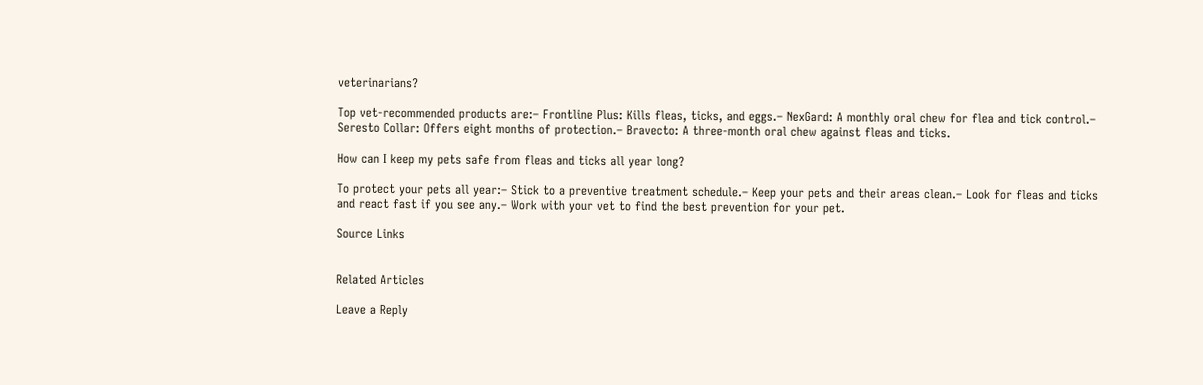veterinarians?

Top vet-recommended products are:– Frontline Plus: Kills fleas, ticks, and eggs.– NexGard: A monthly oral chew for flea and tick control.– Seresto Collar: Offers eight months of protection.– Bravecto: A three-month oral chew against fleas and ticks.

How can I keep my pets safe from fleas and ticks all year long?

To protect your pets all year:– Stick to a preventive treatment schedule.– Keep your pets and their areas clean.– Look for fleas and ticks and react fast if you see any.– Work with your vet to find the best prevention for your pet.

Source Links


Related Articles

Leave a Reply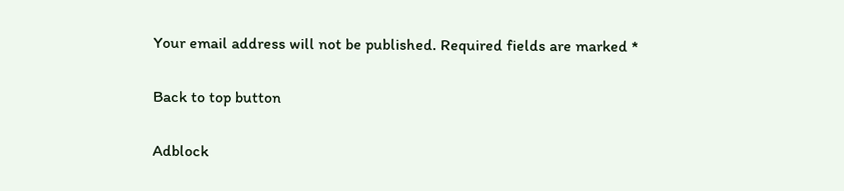Your email address will not be published. Required fields are marked *

Back to top button

Adblock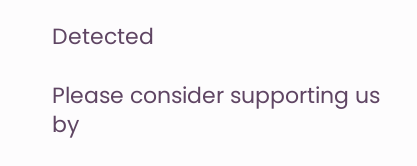Detected

Please consider supporting us by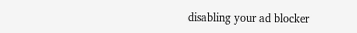disabling your ad blocker